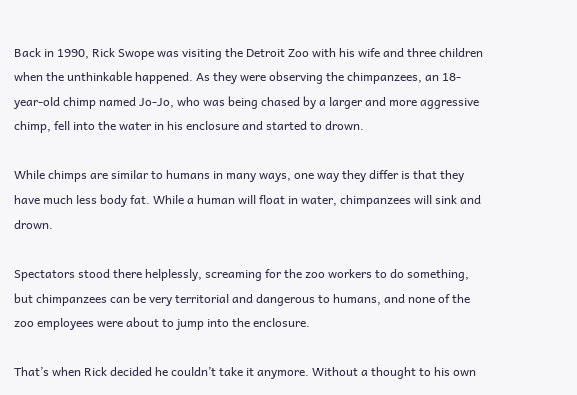Back in 1990, Rick Swope was visiting the Detroit Zoo with his wife and three children when the unthinkable happened. As they were observing the chimpanzees, an 18-year-old chimp named Jo-Jo, who was being chased by a larger and more aggressive chimp, fell into the water in his enclosure and started to drown.

While chimps are similar to humans in many ways, one way they differ is that they have much less body fat. While a human will float in water, chimpanzees will sink and drown.

Spectators stood there helplessly, screaming for the zoo workers to do something, but chimpanzees can be very territorial and dangerous to humans, and none of the zoo employees were about to jump into the enclosure.

That’s when Rick decided he couldn’t take it anymore. Without a thought to his own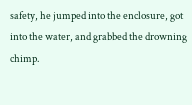safety, he jumped into the enclosure, got into the water, and grabbed the drowning chimp.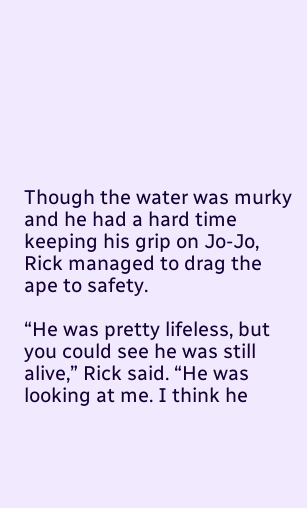Though the water was murky and he had a hard time keeping his grip on Jo-Jo, Rick managed to drag the ape to safety.

“He was pretty lifeless, but you could see he was still alive,” Rick said. “He was looking at me. I think he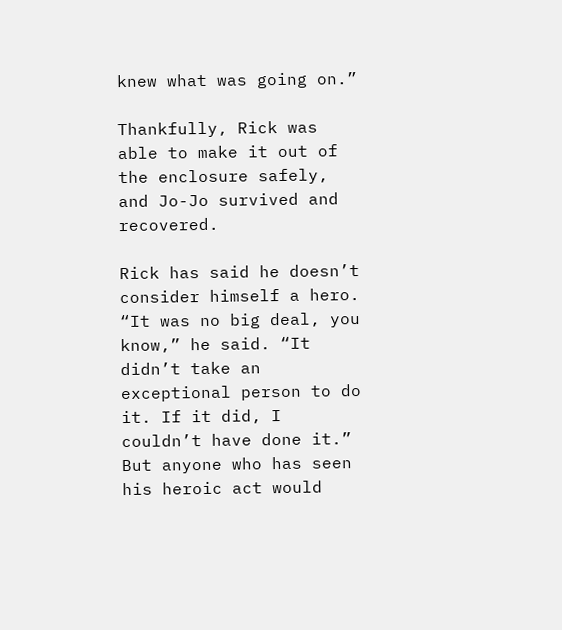knew what was going on.”

Thankfully, Rick was able to make it out of the enclosure safely, and Jo-Jo survived and recovered.

Rick has said he doesn’t consider himself a hero. “It was no big deal, you know,” he said. “It didn’t take an exceptional person to do it. If it did, I couldn’t have done it.” But anyone who has seen his heroic act would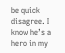be quick disagree. I know he’s a hero in my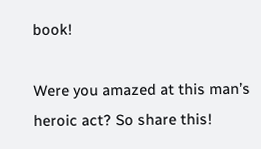book!

Were you amazed at this man’s heroic act? So share this!